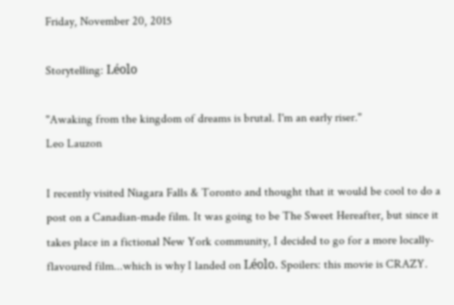Friday, November 20, 2015

Storytelling: Léolo

"Awaking from the kingdom of dreams is brutal. I'm an early riser."
Leo Lauzon

I recently visited Niagara Falls & Toronto and thought that it would be cool to do a post on a Canadian-made film. It was going to be The Sweet Hereafter, but since it takes place in a fictional New York community, I decided to go for a more locally-flavoured film...which is why I landed on Léolo. Spoilers: this movie is CRAZY.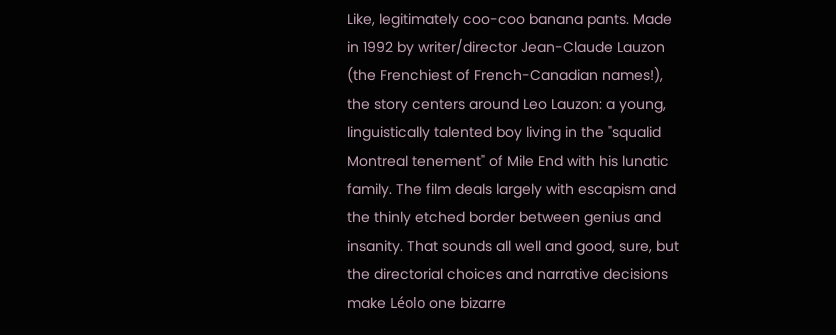Like, legitimately coo-coo banana pants. Made in 1992 by writer/director Jean-Claude Lauzon (the Frenchiest of French-Canadian names!), the story centers around Leo Lauzon: a young, linguistically talented boy living in the "squalid Montreal tenement" of Mile End with his lunatic family. The film deals largely with escapism and the thinly etched border between genius and insanity. That sounds all well and good, sure, but the directorial choices and narrative decisions make Léolo one bizarre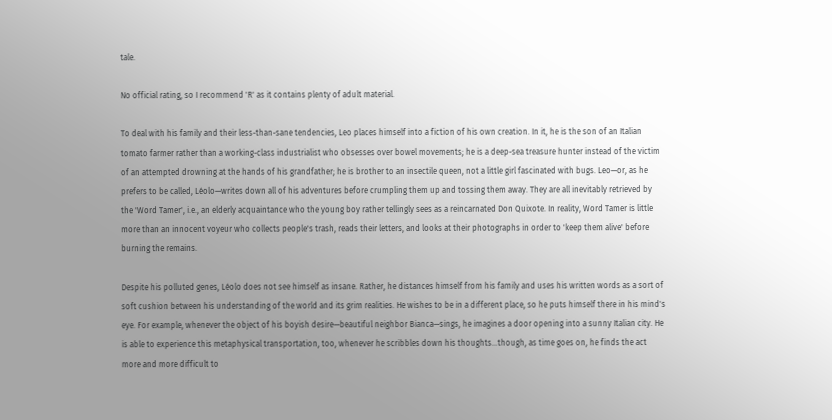tale.

No official rating, so I recommend 'R' as it contains plenty of adult material.

To deal with his family and their less-than-sane tendencies, Leo places himself into a fiction of his own creation. In it, he is the son of an Italian tomato farmer rather than a working-class industrialist who obsesses over bowel movements; he is a deep-sea treasure hunter instead of the victim of an attempted drowning at the hands of his grandfather; he is brother to an insectile queen, not a little girl fascinated with bugs. Leo—or, as he prefers to be called, Léolo—writes down all of his adventures before crumpling them up and tossing them away. They are all inevitably retrieved by the 'Word Tamer', i.e., an elderly acquaintance who the young boy rather tellingly sees as a reincarnated Don Quixote. In reality, Word Tamer is little more than an innocent voyeur who collects people's trash, reads their letters, and looks at their photographs in order to 'keep them alive' before burning the remains.

Despite his polluted genes, Léolo does not see himself as insane. Rather, he distances himself from his family and uses his written words as a sort of soft cushion between his understanding of the world and its grim realities. He wishes to be in a different place, so he puts himself there in his mind's eye. For example, whenever the object of his boyish desire—beautiful neighbor Bianca—sings, he imagines a door opening into a sunny Italian city. He is able to experience this metaphysical transportation, too, whenever he scribbles down his thoughts...though, as time goes on, he finds the act more and more difficult to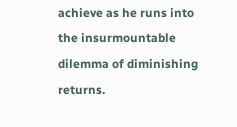achieve as he runs into the insurmountable dilemma of diminishing returns.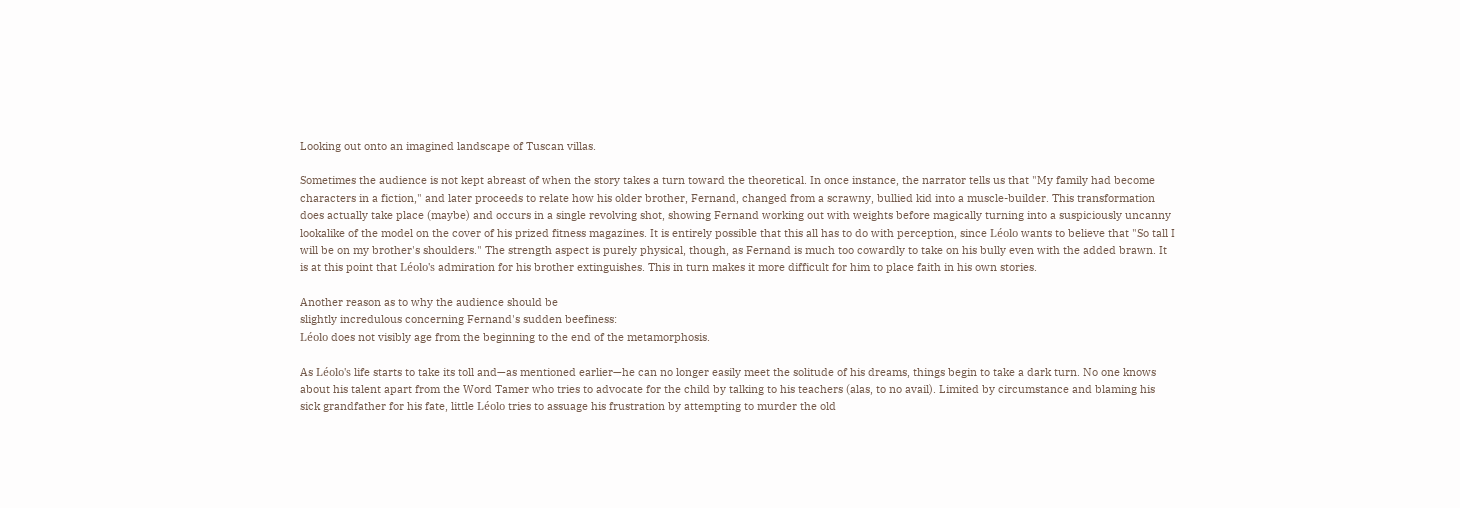Looking out onto an imagined landscape of Tuscan villas.

Sometimes the audience is not kept abreast of when the story takes a turn toward the theoretical. In once instance, the narrator tells us that "My family had become characters in a fiction," and later proceeds to relate how his older brother, Fernand, changed from a scrawny, bullied kid into a muscle-builder. This transformation does actually take place (maybe) and occurs in a single revolving shot, showing Fernand working out with weights before magically turning into a suspiciously uncanny lookalike of the model on the cover of his prized fitness magazines. It is entirely possible that this all has to do with perception, since Léolo wants to believe that "So tall I will be on my brother's shoulders." The strength aspect is purely physical, though, as Fernand is much too cowardly to take on his bully even with the added brawn. It is at this point that Léolo's admiration for his brother extinguishes. This in turn makes it more difficult for him to place faith in his own stories.

Another reason as to why the audience should be
slightly incredulous concerning Fernand's sudden beefiness:
Léolo does not visibly age from the beginning to the end of the metamorphosis.

As Léolo's life starts to take its toll and—as mentioned earlier—he can no longer easily meet the solitude of his dreams, things begin to take a dark turn. No one knows about his talent apart from the Word Tamer who tries to advocate for the child by talking to his teachers (alas, to no avail). Limited by circumstance and blaming his sick grandfather for his fate, little Léolo tries to assuage his frustration by attempting to murder the old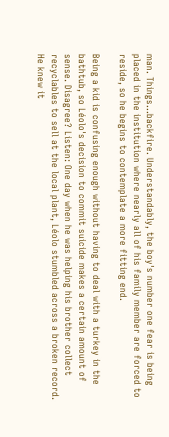man. Things...backfire. Understandably, the boy's number one fear is being placed in the institution where nearly all of his family member are forced to reside, so he begins to contemplate a more fitting end.

Being a kid is confusing enough without having to deal with a turkey in the bathtub, so Léolo's decision to commit suicide makes a certain amount of sense. Disagree? Listen: One day when he was helping his brother collect recyclables to sell at the local plant, Léolo stumbled across a broken record. He knew it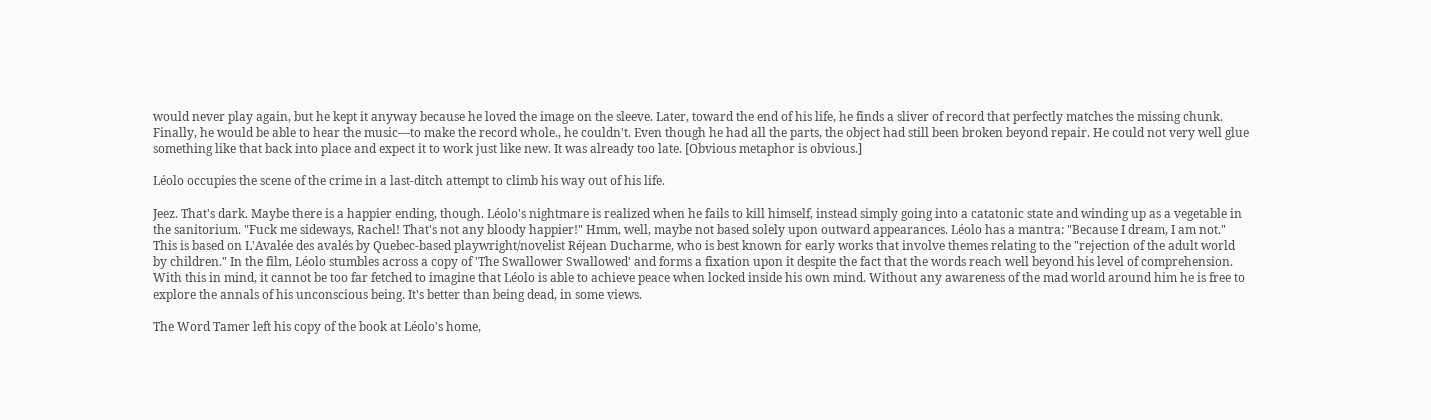would never play again, but he kept it anyway because he loved the image on the sleeve. Later, toward the end of his life, he finds a sliver of record that perfectly matches the missing chunk. Finally, he would be able to hear the music—to make the record whole., he couldn't. Even though he had all the parts, the object had still been broken beyond repair. He could not very well glue something like that back into place and expect it to work just like new. It was already too late. [Obvious metaphor is obvious.]

Léolo occupies the scene of the crime in a last-ditch attempt to climb his way out of his life.

Jeez. That's dark. Maybe there is a happier ending, though. Léolo's nightmare is realized when he fails to kill himself, instead simply going into a catatonic state and winding up as a vegetable in the sanitorium. "Fuck me sideways, Rachel! That's not any bloody happier!" Hmm, well, maybe not based solely upon outward appearances. Léolo has a mantra: "Because I dream, I am not." This is based on L'Avalée des avalés by Quebec-based playwright/novelist Réjean Ducharme, who is best known for early works that involve themes relating to the "rejection of the adult world by children." In the film, Léolo stumbles across a copy of 'The Swallower Swallowed' and forms a fixation upon it despite the fact that the words reach well beyond his level of comprehension. With this in mind, it cannot be too far fetched to imagine that Léolo is able to achieve peace when locked inside his own mind. Without any awareness of the mad world around him he is free to explore the annals of his unconscious being. It's better than being dead, in some views.

The Word Tamer left his copy of the book at Léolo's home,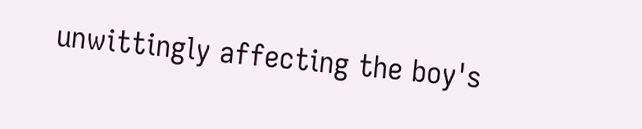unwittingly affecting the boy's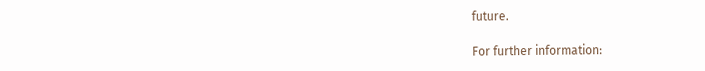future.

For further information: